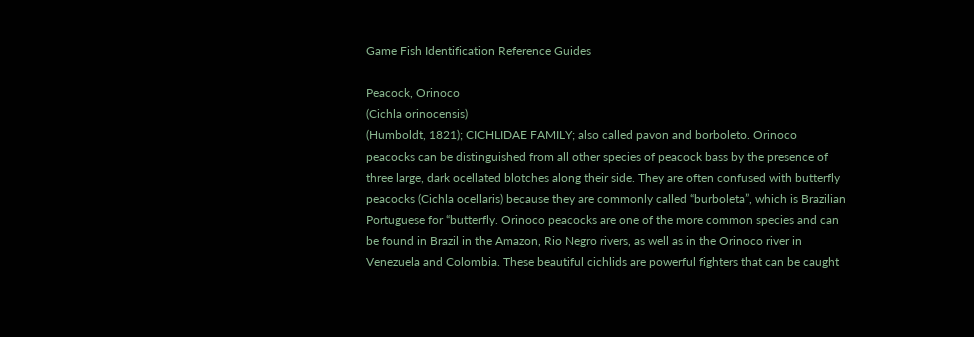Game Fish Identification Reference Guides

Peacock, Orinoco
(Cichla orinocensis)
(Humboldt, 1821); CICHLIDAE FAMILY; also called pavon and borboleto. Orinoco peacocks can be distinguished from all other species of peacock bass by the presence of three large, dark ocellated blotches along their side. They are often confused with butterfly peacocks (Cichla ocellaris) because they are commonly called “burboleta”, which is Brazilian Portuguese for “butterfly. Orinoco peacocks are one of the more common species and can be found in Brazil in the Amazon, Rio Negro rivers, as well as in the Orinoco river in Venezuela and Colombia. These beautiful cichlids are powerful fighters that can be caught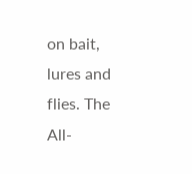on bait, lures and flies. The All-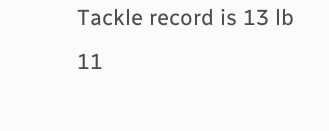Tackle record is 13 lb 11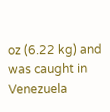oz (6.22 kg) and was caught in Venezuela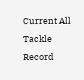Current All Tackle Record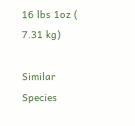16 lbs 1oz ( 7.31 kg)

Similar Species